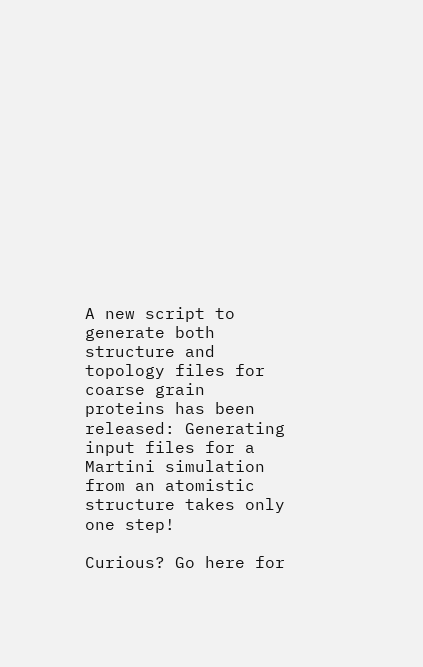A new script to generate both structure and topology files for coarse grain proteins has been released: Generating input files for a Martini simulation from an atomistic structure takes only one step!

Curious? Go here for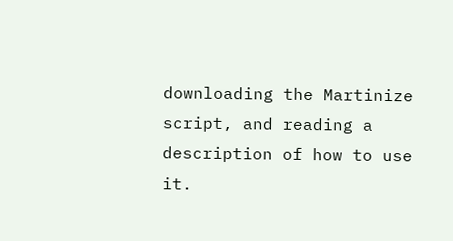downloading the Martinize script, and reading a description of how to use it.